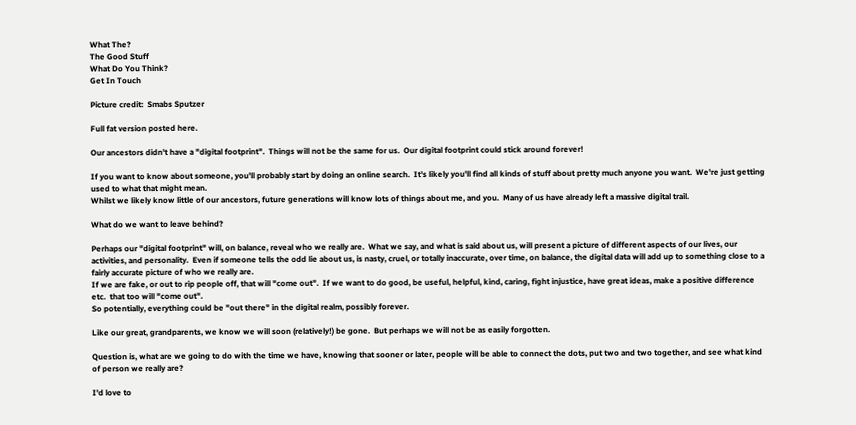What The?
The Good Stuff
What Do You Think?
Get In Touch

Picture credit:  Smabs Sputzer

Full fat version posted here.

Our ancestors didn't have a "digital footprint".  Things will not be the same for us.  Our digital footprint could stick around forever!

If you want to know about someone, you'll probably start by doing an online search.  It's likely you'll find all kinds of stuff about pretty much anyone you want.  We're just getting used to what that might mean.
Whilst we likely know little of our ancestors, future generations will know lots of things about me, and you.  Many of us have already left a massive digital trail.

What do we want to leave behind?

Perhaps our "digital footprint" will, on balance, reveal who we really are.  What we say, and what is said about us, will present a picture of different aspects of our lives, our activities, and personality.  Even if someone tells the odd lie about us, is nasty, cruel, or totally inaccurate, over time, on balance, the digital data will add up to something close to a fairly accurate picture of who we really are.
If we are fake, or out to rip people off, that will "come out".  If we want to do good, be useful, helpful, kind, caring, fight injustice, have great ideas, make a positive difference etc.  that too will "come out".
So potentially, everything could be "out there" in the digital realm, possibly forever.

Like our great, grandparents, we know we will soon (relatively!) be gone.  But perhaps we will not be as easily forgotten.

Question is, what are we going to do with the time we have, knowing that sooner or later, people will be able to connect the dots, put two and two together, and see what kind of person we really are?

I'd love to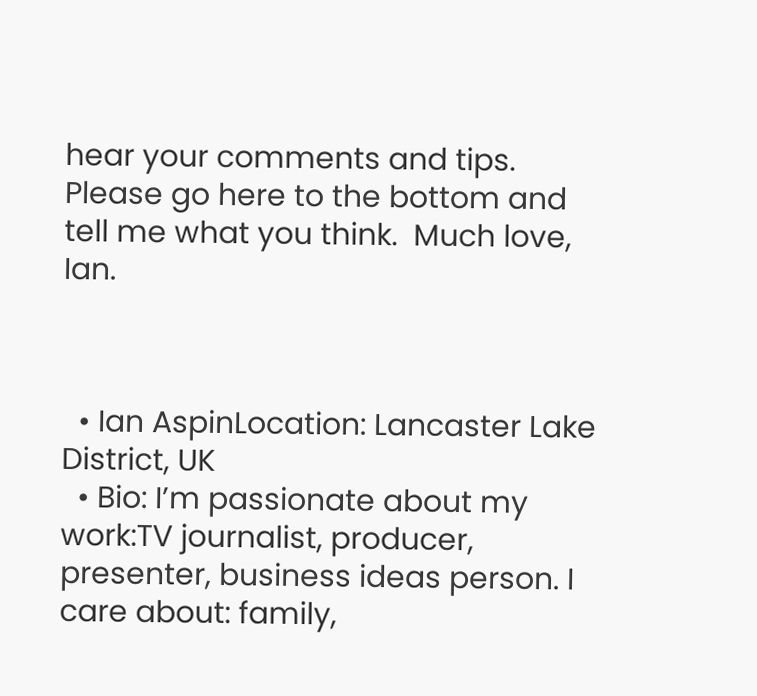hear your comments and tips.  Please go here to the bottom and tell me what you think.  Much love, Ian.



  • Ian AspinLocation: Lancaster Lake District, UK
  • Bio: I’m passionate about my work:TV journalist, producer, presenter, business ideas person. I care about: family,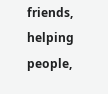friends, helping people,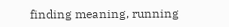finding meaning, running